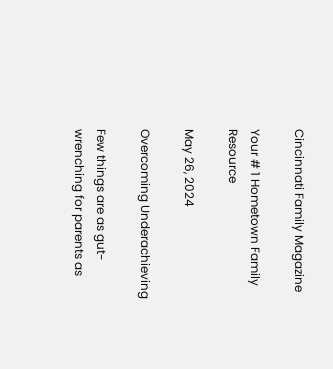Cincinnati Family Magazine

Your # 1 Hometown Family Resource

May 26, 2024

Overcoming Underachieving

Few things are as gut-wrenching for parents as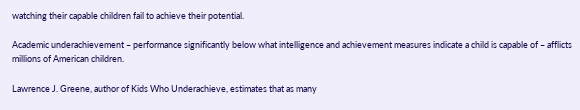watching their capable children fail to achieve their potential.

Academic underachievement – performance significantly below what intelligence and achievement measures indicate a child is capable of – afflicts millions of American children.

Lawrence J. Greene, author of Kids Who Underachieve, estimates that as many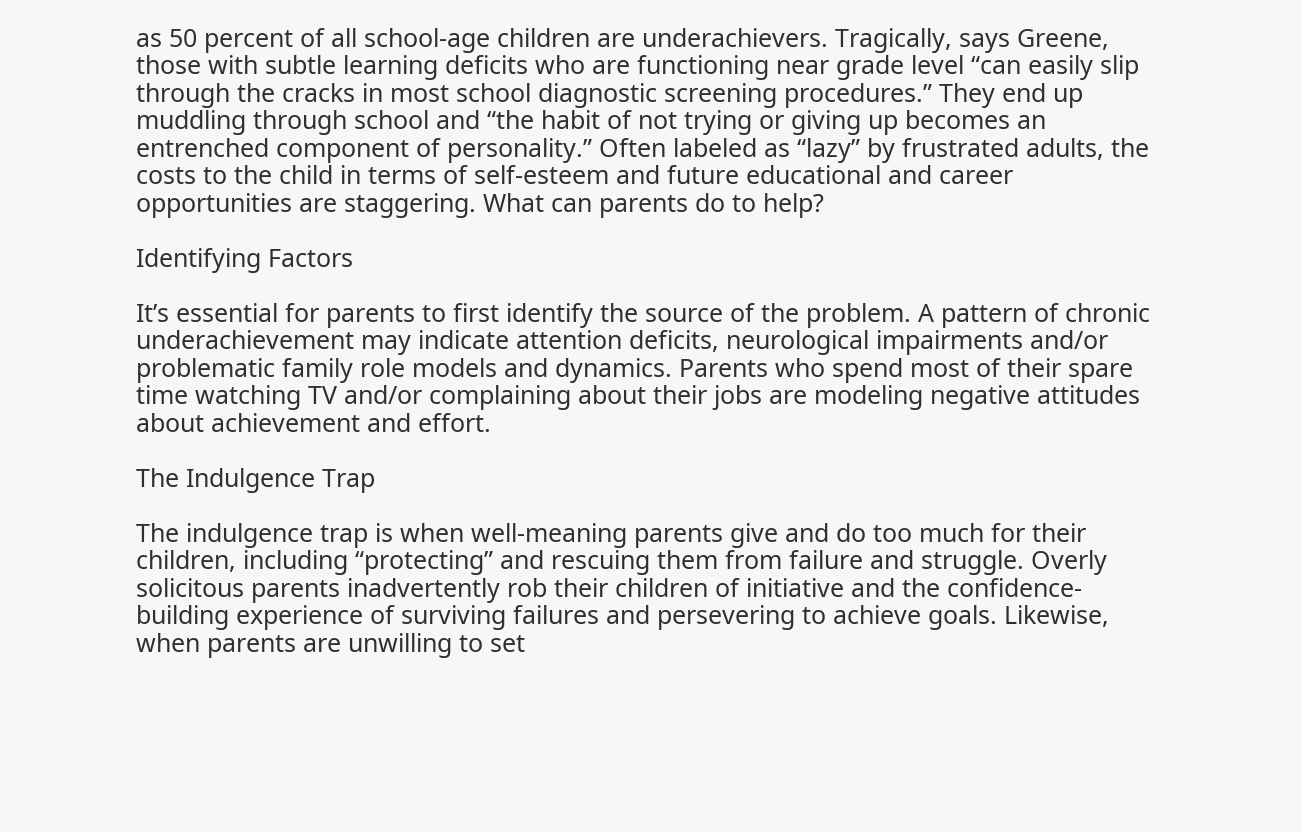as 50 percent of all school-age children are underachievers. Tragically, says Greene, those with subtle learning deficits who are functioning near grade level “can easily slip through the cracks in most school diagnostic screening procedures.” They end up muddling through school and “the habit of not trying or giving up becomes an entrenched component of personality.” Often labeled as “lazy” by frustrated adults, the costs to the child in terms of self-esteem and future educational and career opportunities are staggering. What can parents do to help?

Identifying Factors

It’s essential for parents to first identify the source of the problem. A pattern of chronic underachievement may indicate attention deficits, neurological impairments and/or problematic family role models and dynamics. Parents who spend most of their spare time watching TV and/or complaining about their jobs are modeling negative attitudes about achievement and effort.

The Indulgence Trap

The indulgence trap is when well-meaning parents give and do too much for their children, including “protecting” and rescuing them from failure and struggle. Overly solicitous parents inadvertently rob their children of initiative and the confidence-building experience of surviving failures and persevering to achieve goals. Likewise, when parents are unwilling to set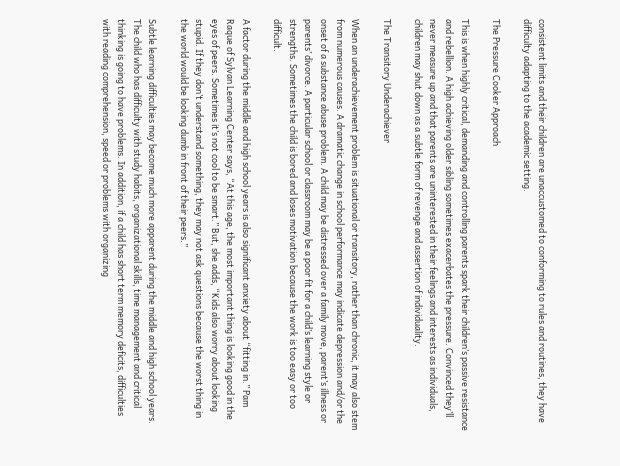consistent limits and their children are unaccustomed to conforming to rules and routines, they have difficulty adapting to the academic setting.

The Pressure Cooker Approach

This is when highly critical, demanding and controlling parents spark their children’s passive resistance and rebellion. A high achieving older sibling sometimes exacerbates the pressure. Convinced they’ll never measure up and that parents are uninterested in their feelings and interests as individuals, children may shut down as a subtle form of revenge and assertion of individuality.

The Transitory Underachiever

When an underachievement problem is situational or transitory, rather than chronic, it may also stem from numerous causes. A dramatic change in school performance may indicate depression and/or the onset of a substance abuse problem. A child may be distressed over a family move, parent’s illness or parents’ divorce. A particular school or classroom may be a poor fit for a child’s learning style or strengths. Sometimes the child is bored and loses motivation because the work is too easy or too difficult.

A factor during the middle and high school years is also significant anxiety about “fitting in.” Pam Raque of Sylvan Learning Center says, “At this age, the most important thing is looking good in the eyes of peers. Sometimes it’s not cool to be smart.” But, she adds, “Kids also worry about looking stupid. If they don’t understand something, they may not ask questions because the worst thing in the world would be looking dumb in front of their peers.”

Subtle learning difficulties may become much more apparent during the middle and high school years. The child who has difficulty with study habits, organizational skills, time management and critical thinking is going to have problems. In addition, if a child has short term memory deficits, difficulties with reading comprehension, speed or problems with organizing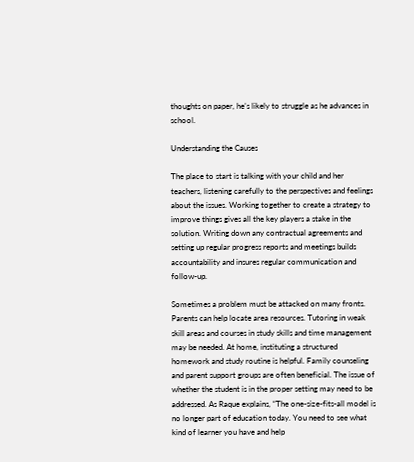thoughts on paper, he’s likely to struggle as he advances in school.

Understanding the Causes

The place to start is talking with your child and her teachers, listening carefully to the perspectives and feelings about the issues. Working together to create a strategy to improve things gives all the key players a stake in the solution. Writing down any contractual agreements and setting up regular progress reports and meetings builds accountability and insures regular communication and follow-up.

Sometimes a problem must be attacked on many fronts. Parents can help locate area resources. Tutoring in weak skill areas and courses in study skills and time management may be needed. At home, instituting a structured homework and study routine is helpful. Family counseling and parent support groups are often beneficial. The issue of whether the student is in the proper setting may need to be addressed. As Raque explains, “The one-size-fits-all model is no longer part of education today. You need to see what kind of learner you have and help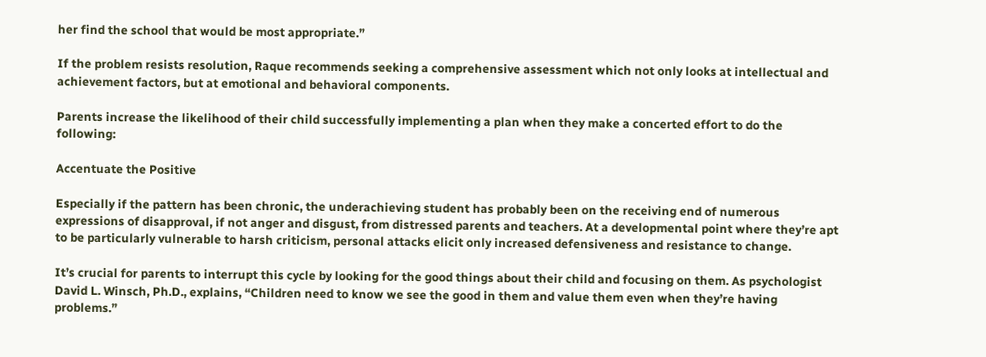her find the school that would be most appropriate.”

If the problem resists resolution, Raque recommends seeking a comprehensive assessment which not only looks at intellectual and achievement factors, but at emotional and behavioral components.

Parents increase the likelihood of their child successfully implementing a plan when they make a concerted effort to do the following:

Accentuate the Positive

Especially if the pattern has been chronic, the underachieving student has probably been on the receiving end of numerous expressions of disapproval, if not anger and disgust, from distressed parents and teachers. At a developmental point where they’re apt to be particularly vulnerable to harsh criticism, personal attacks elicit only increased defensiveness and resistance to change.

It’s crucial for parents to interrupt this cycle by looking for the good things about their child and focusing on them. As psychologist David L. Winsch, Ph.D., explains, “Children need to know we see the good in them and value them even when they’re having problems.”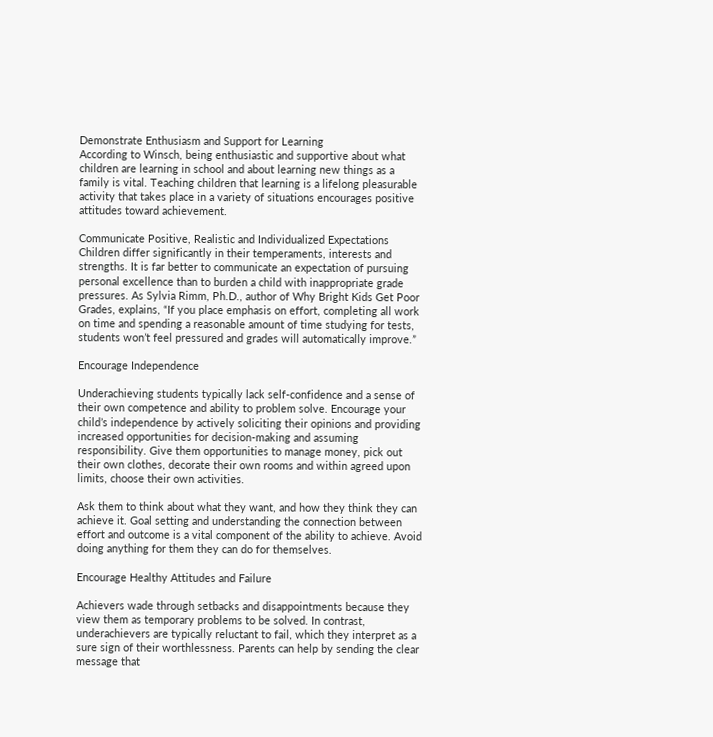Demonstrate Enthusiasm and Support for Learning
According to Winsch, being enthusiastic and supportive about what children are learning in school and about learning new things as a family is vital. Teaching children that learning is a lifelong pleasurable activity that takes place in a variety of situations encourages positive attitudes toward achievement.

Communicate Positive, Realistic and Individualized Expectations
Children differ significantly in their temperaments, interests and strengths. It is far better to communicate an expectation of pursuing personal excellence than to burden a child with inappropriate grade pressures. As Sylvia Rimm, Ph.D., author of Why Bright Kids Get Poor Grades, explains, “If you place emphasis on effort, completing all work on time and spending a reasonable amount of time studying for tests, students won’t feel pressured and grades will automatically improve.”

Encourage Independence

Underachieving students typically lack self-confidence and a sense of their own competence and ability to problem solve. Encourage your child’s independence by actively soliciting their opinions and providing increased opportunities for decision-making and assuming responsibility. Give them opportunities to manage money, pick out their own clothes, decorate their own rooms and within agreed upon limits, choose their own activities.

Ask them to think about what they want, and how they think they can achieve it. Goal setting and understanding the connection between effort and outcome is a vital component of the ability to achieve. Avoid doing anything for them they can do for themselves.

Encourage Healthy Attitudes and Failure

Achievers wade through setbacks and disappointments because they view them as temporary problems to be solved. In contrast, underachievers are typically reluctant to fail, which they interpret as a sure sign of their worthlessness. Parents can help by sending the clear message that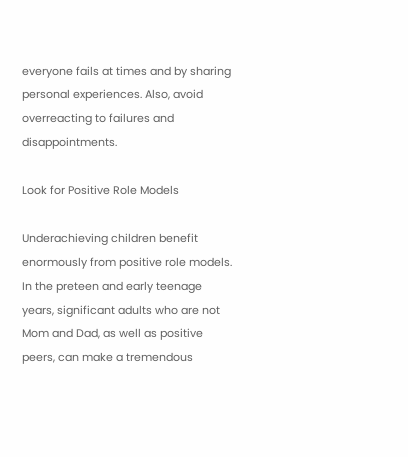everyone fails at times and by sharing personal experiences. Also, avoid overreacting to failures and disappointments.

Look for Positive Role Models

Underachieving children benefit enormously from positive role models. In the preteen and early teenage years, significant adults who are not Mom and Dad, as well as positive peers, can make a tremendous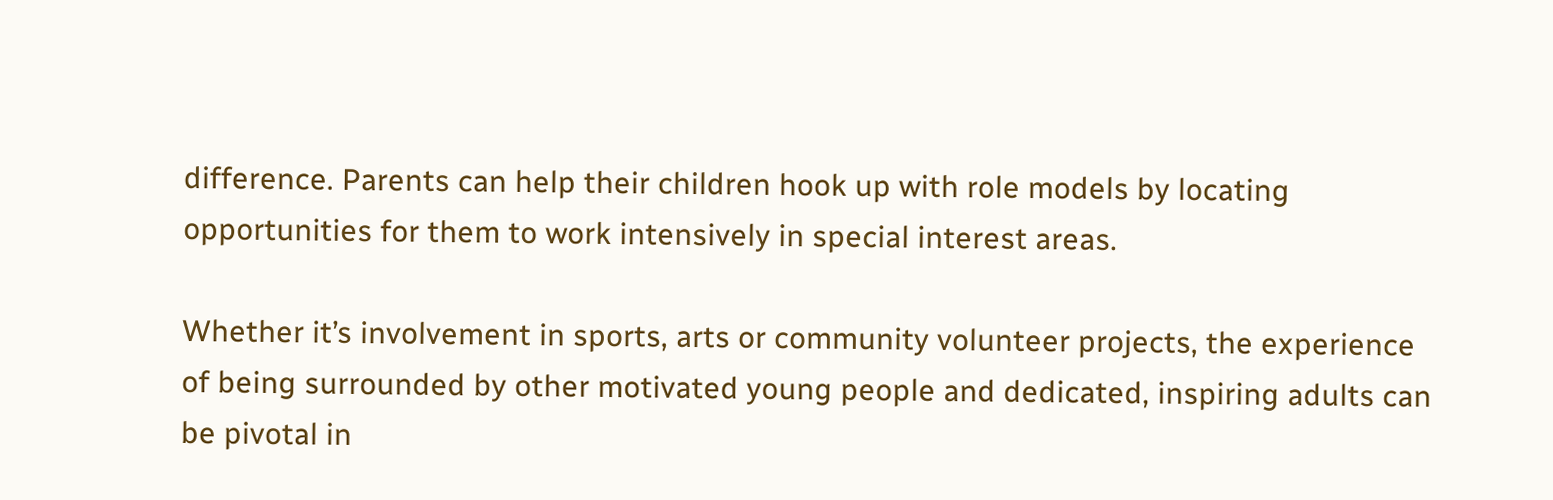difference. Parents can help their children hook up with role models by locating opportunities for them to work intensively in special interest areas.

Whether it’s involvement in sports, arts or community volunteer projects, the experience of being surrounded by other motivated young people and dedicated, inspiring adults can be pivotal in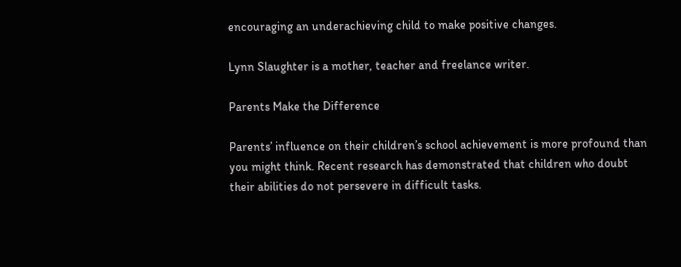encouraging an underachieving child to make positive changes.

Lynn Slaughter is a mother, teacher and freelance writer.

Parents Make the Difference

Parents’ influence on their children’s school achievement is more profound than you might think. Recent research has demonstrated that children who doubt their abilities do not persevere in difficult tasks.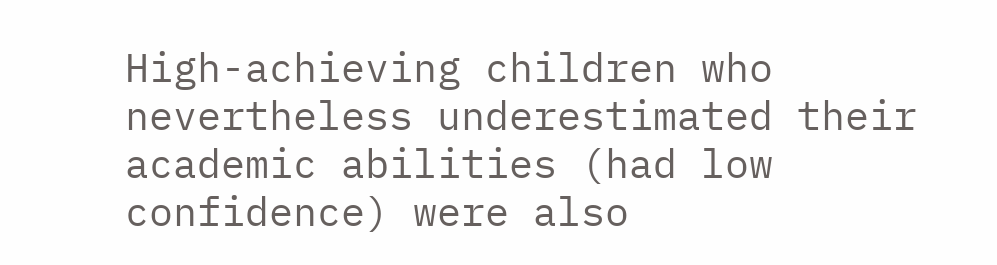High-achieving children who nevertheless underestimated their academic abilities (had low confidence) were also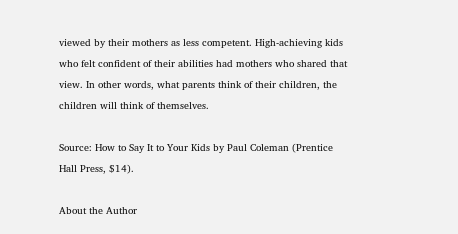viewed by their mothers as less competent. High-achieving kids who felt confident of their abilities had mothers who shared that view. In other words, what parents think of their children, the children will think of themselves.

Source: How to Say It to Your Kids by Paul Coleman (Prentice Hall Press, $14).

About the Author